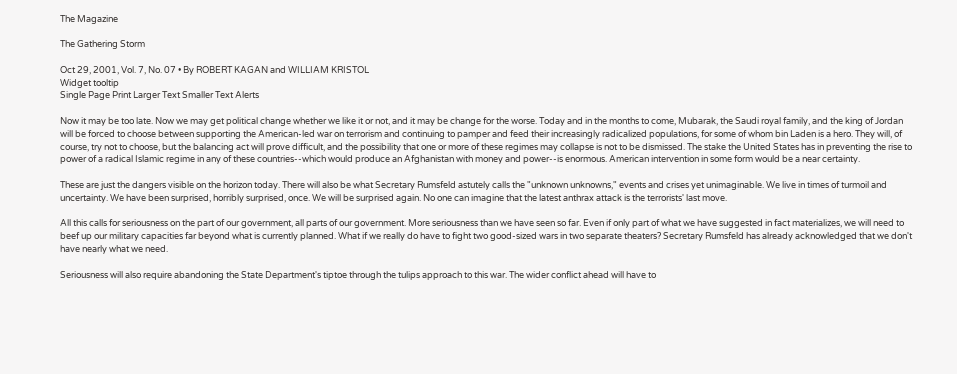The Magazine

The Gathering Storm

Oct 29, 2001, Vol. 7, No. 07 • By ROBERT KAGAN and WILLIAM KRISTOL
Widget tooltip
Single Page Print Larger Text Smaller Text Alerts

Now it may be too late. Now we may get political change whether we like it or not, and it may be change for the worse. Today and in the months to come, Mubarak, the Saudi royal family, and the king of Jordan will be forced to choose between supporting the American-led war on terrorism and continuing to pamper and feed their increasingly radicalized populations, for some of whom bin Laden is a hero. They will, of course, try not to choose, but the balancing act will prove difficult, and the possibility that one or more of these regimes may collapse is not to be dismissed. The stake the United States has in preventing the rise to power of a radical Islamic regime in any of these countries--which would produce an Afghanistan with money and power--is enormous. American intervention in some form would be a near certainty.

These are just the dangers visible on the horizon today. There will also be what Secretary Rumsfeld astutely calls the "unknown unknowns," events and crises yet unimaginable. We live in times of turmoil and uncertainty. We have been surprised, horribly surprised, once. We will be surprised again. No one can imagine that the latest anthrax attack is the terrorists' last move.

All this calls for seriousness on the part of our government, all parts of our government. More seriousness than we have seen so far. Even if only part of what we have suggested in fact materializes, we will need to beef up our military capacities far beyond what is currently planned. What if we really do have to fight two good-sized wars in two separate theaters? Secretary Rumsfeld has already acknowledged that we don't have nearly what we need.

Seriousness will also require abandoning the State Department's tiptoe through the tulips approach to this war. The wider conflict ahead will have to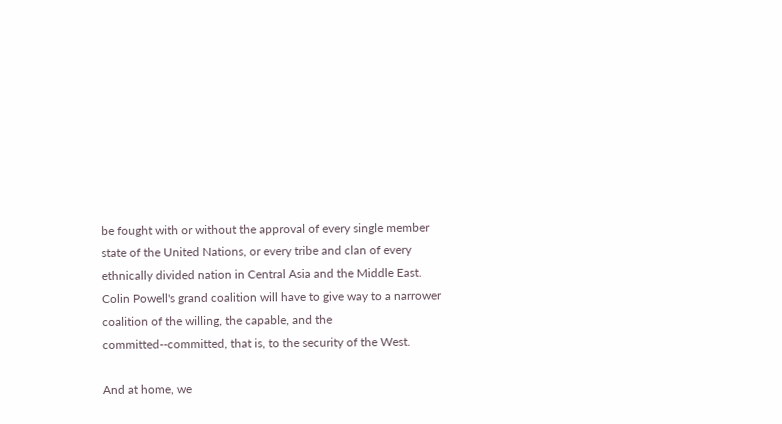be fought with or without the approval of every single member state of the United Nations, or every tribe and clan of every ethnically divided nation in Central Asia and the Middle East. Colin Powell's grand coalition will have to give way to a narrower coalition of the willing, the capable, and the committed--committed, that is, to the security of the West.

And at home, we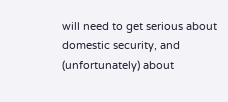will need to get serious about domestic security, and (unfortunately) about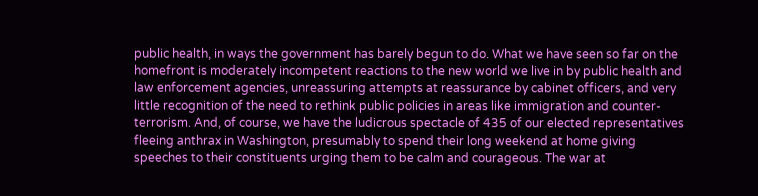public health, in ways the government has barely begun to do. What we have seen so far on the homefront is moderately incompetent reactions to the new world we live in by public health and law enforcement agencies, unreassuring attempts at reassurance by cabinet officers, and very little recognition of the need to rethink public policies in areas like immigration and counter-terrorism. And, of course, we have the ludicrous spectacle of 435 of our elected representatives fleeing anthrax in Washington, presumably to spend their long weekend at home giving speeches to their constituents urging them to be calm and courageous. The war at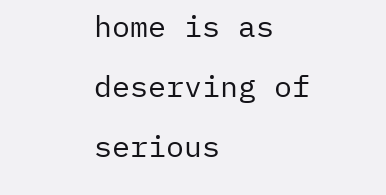home is as deserving of serious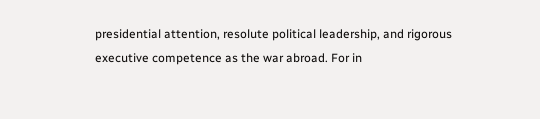presidential attention, resolute political leadership, and rigorous executive competence as the war abroad. For in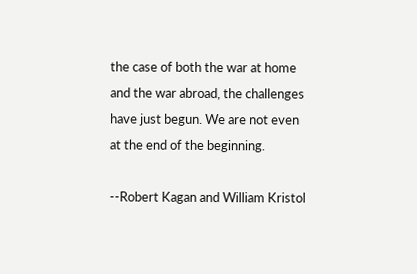the case of both the war at home and the war abroad, the challenges have just begun. We are not even at the end of the beginning.

--Robert Kagan and William Kristol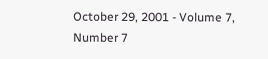October 29, 2001 - Volume 7, Number 7